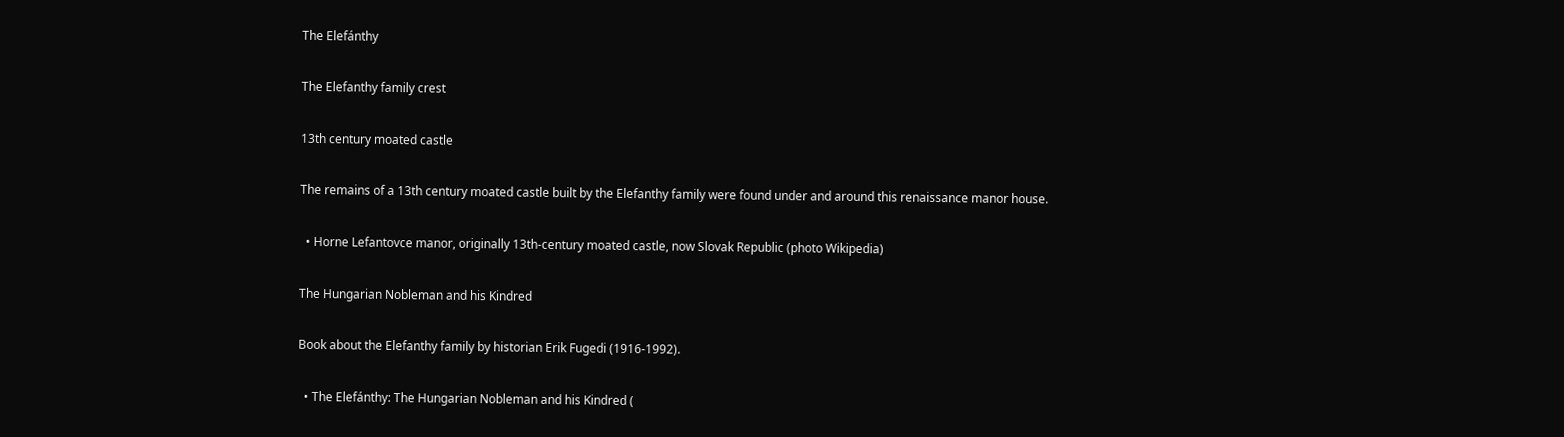The Elefánthy

The Elefanthy family crest

13th century moated castle

The remains of a 13th century moated castle built by the Elefanthy family were found under and around this renaissance manor house.

  • Horne Lefantovce manor, originally 13th-century moated castle, now Slovak Republic (photo Wikipedia)

The Hungarian Nobleman and his Kindred

Book about the Elefanthy family by historian Erik Fugedi (1916-1992).

  • The Elefánthy: The Hungarian Nobleman and his Kindred (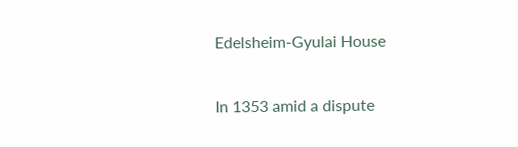Edelsheim-Gyulai House

In 1353 amid a dispute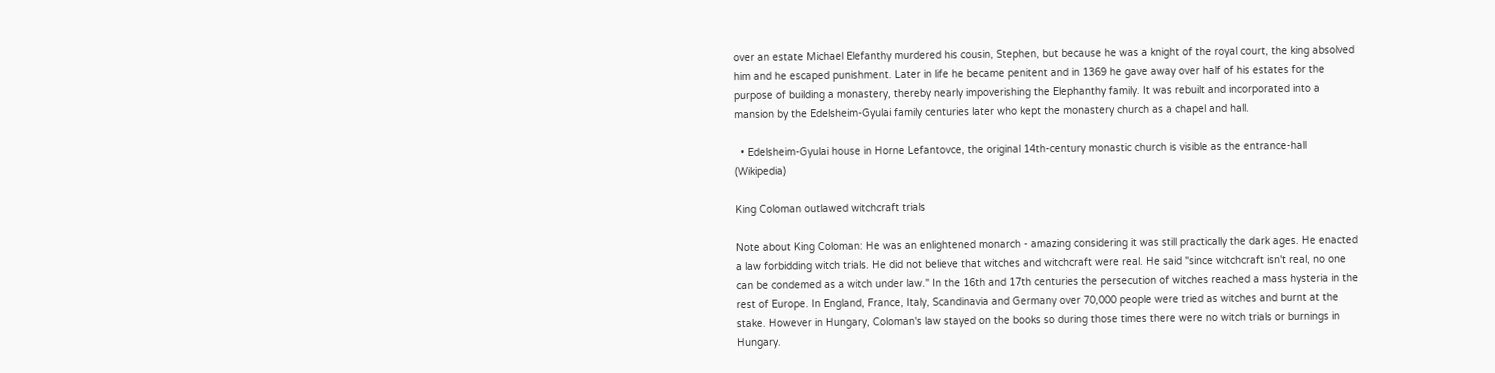over an estate Michael Elefanthy murdered his cousin, Stephen, but because he was a knight of the royal court, the king absolved him and he escaped punishment. Later in life he became penitent and in 1369 he gave away over half of his estates for the purpose of building a monastery, thereby nearly impoverishing the Elephanthy family. It was rebuilt and incorporated into a mansion by the Edelsheim-Gyulai family centuries later who kept the monastery church as a chapel and hall.

  • Edelsheim-Gyulai house in Horne Lefantovce, the original 14th-century monastic church is visible as the entrance-hall (Wikipedia)

King Coloman outlawed witchcraft trials

Note about King Coloman: He was an enlightened monarch - amazing considering it was still practically the dark ages. He enacted a law forbidding witch trials. He did not believe that witches and witchcraft were real. He said "since witchcraft isn't real, no one can be condemed as a witch under law." In the 16th and 17th centuries the persecution of witches reached a mass hysteria in the rest of Europe. In England, France, Italy, Scandinavia and Germany over 70,000 people were tried as witches and burnt at the stake. However in Hungary, Coloman's law stayed on the books so during those times there were no witch trials or burnings in Hungary.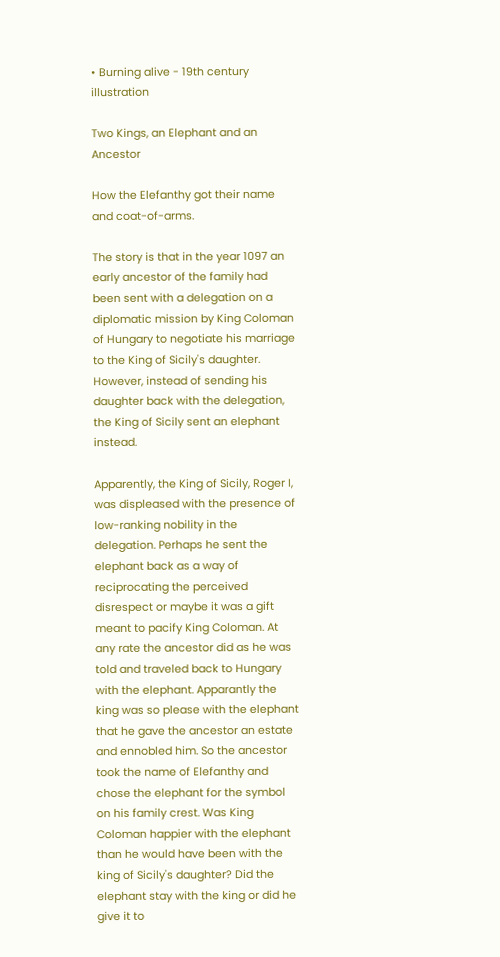• Burning alive - 19th century illustration

Two Kings, an Elephant and an Ancestor

How the Elefanthy got their name and coat-of-arms.

The story is that in the year 1097 an early ancestor of the family had been sent with a delegation on a diplomatic mission by King Coloman of Hungary to negotiate his marriage to the King of Sicily's daughter. However, instead of sending his daughter back with the delegation, the King of Sicily sent an elephant instead.

Apparently, the King of Sicily, Roger I, was displeased with the presence of low-ranking nobility in the delegation. Perhaps he sent the elephant back as a way of reciprocating the perceived disrespect or maybe it was a gift meant to pacify King Coloman. At any rate the ancestor did as he was told and traveled back to Hungary with the elephant. Apparantly the king was so please with the elephant that he gave the ancestor an estate and ennobled him. So the ancestor took the name of Elefanthy and chose the elephant for the symbol on his family crest. Was King Coloman happier with the elephant than he would have been with the king of Sicily's daughter? Did the elephant stay with the king or did he give it to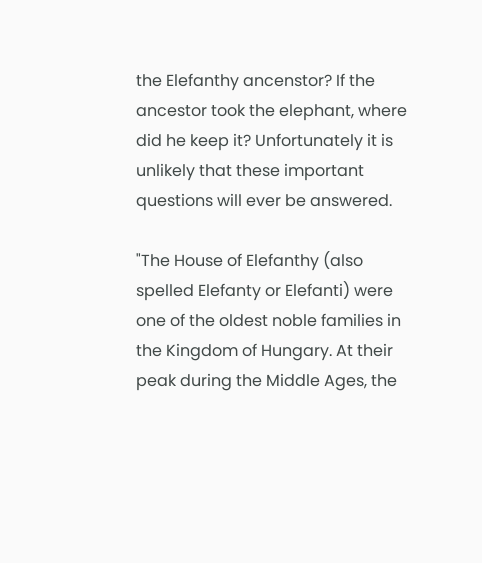the Elefanthy ancenstor? If the ancestor took the elephant, where did he keep it? Unfortunately it is unlikely that these important questions will ever be answered.

"The House of Elefanthy (also spelled Elefanty or Elefanti) were one of the oldest noble families in the Kingdom of Hungary. At their peak during the Middle Ages, the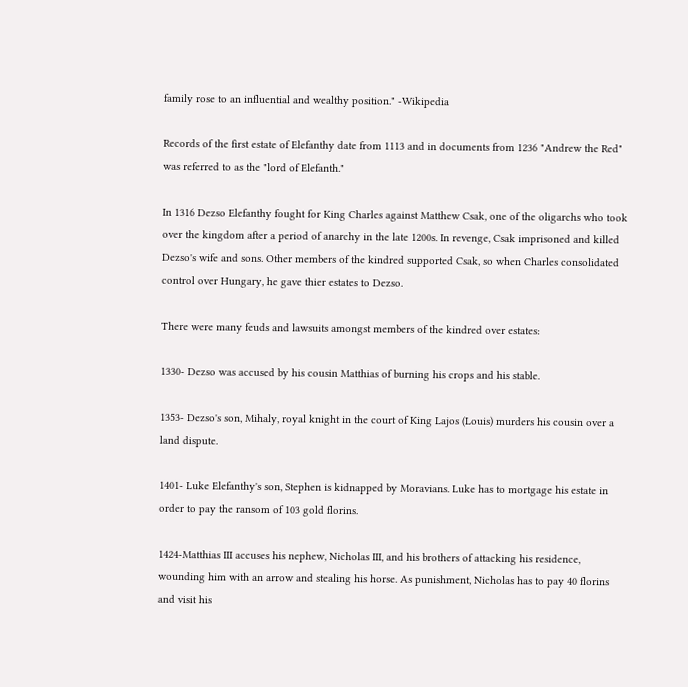family rose to an influential and wealthy position." -Wikipedia

Records of the first estate of Elefanthy date from 1113 and in documents from 1236 "Andrew the Red" was referred to as the "lord of Elefanth."

In 1316 Dezso Elefanthy fought for King Charles against Matthew Csak, one of the oligarchs who took over the kingdom after a period of anarchy in the late 1200s. In revenge, Csak imprisoned and killed Dezso's wife and sons. Other members of the kindred supported Csak, so when Charles consolidated control over Hungary, he gave thier estates to Dezso.

There were many feuds and lawsuits amongst members of the kindred over estates:

1330- Dezso was accused by his cousin Matthias of burning his crops and his stable.

1353- Dezso's son, Mihaly, royal knight in the court of King Lajos (Louis) murders his cousin over a land dispute.

1401- Luke Elefanthy's son, Stephen is kidnapped by Moravians. Luke has to mortgage his estate in order to pay the ransom of 103 gold florins.

1424-Matthias III accuses his nephew, Nicholas III, and his brothers of attacking his residence, wounding him with an arrow and stealing his horse. As punishment, Nicholas has to pay 40 florins and visit his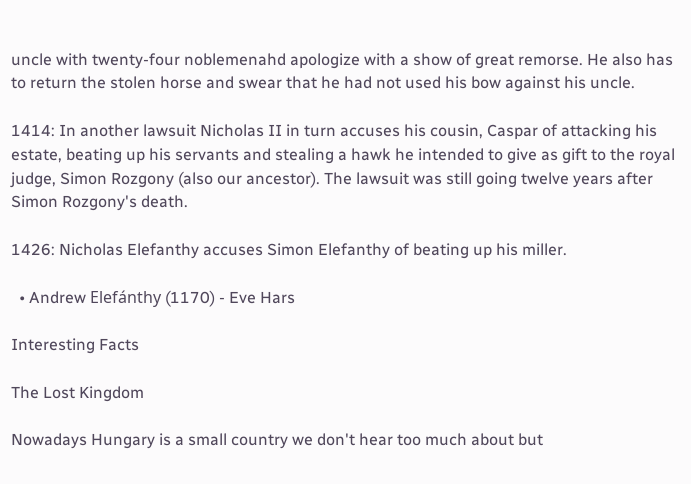uncle with twenty-four noblemenahd apologize with a show of great remorse. He also has to return the stolen horse and swear that he had not used his bow against his uncle.

1414: In another lawsuit Nicholas II in turn accuses his cousin, Caspar of attacking his estate, beating up his servants and stealing a hawk he intended to give as gift to the royal judge, Simon Rozgony (also our ancestor). The lawsuit was still going twelve years after Simon Rozgony's death.

1426: Nicholas Elefanthy accuses Simon Elefanthy of beating up his miller.

  • Andrew Elefánthy (1170) - Eve Hars

Interesting Facts

The Lost Kingdom

Nowadays Hungary is a small country we don't hear too much about but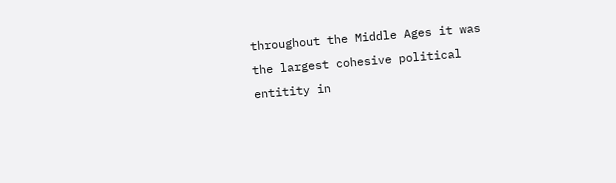throughout the Middle Ages it was the largest cohesive political entitity in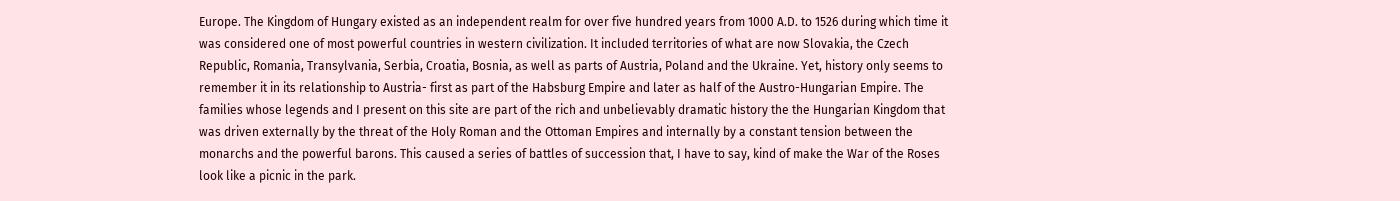Europe. The Kingdom of Hungary existed as an independent realm for over five hundred years from 1000 A.D. to 1526 during which time it was considered one of most powerful countries in western civilization. It included territories of what are now Slovakia, the Czech Republic, Romania, Transylvania, Serbia, Croatia, Bosnia, as well as parts of Austria, Poland and the Ukraine. Yet, history only seems to remember it in its relationship to Austria- first as part of the Habsburg Empire and later as half of the Austro-Hungarian Empire. The families whose legends and I present on this site are part of the rich and unbelievably dramatic history the the Hungarian Kingdom that was driven externally by the threat of the Holy Roman and the Ottoman Empires and internally by a constant tension between the monarchs and the powerful barons. This caused a series of battles of succession that, I have to say, kind of make the War of the Roses look like a picnic in the park.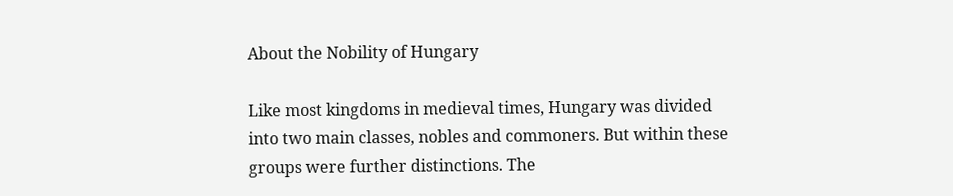About the Nobility of Hungary

Like most kingdoms in medieval times, Hungary was divided into two main classes, nobles and commoners. But within these groups were further distinctions. The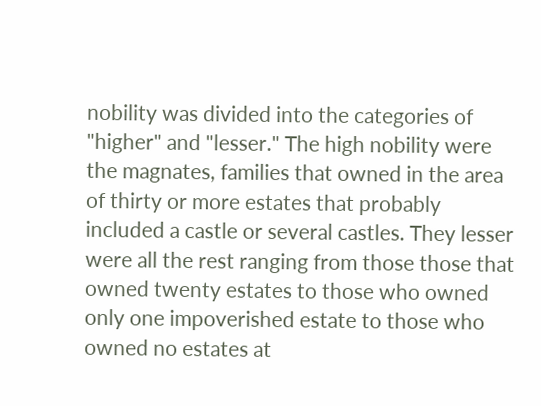nobility was divided into the categories of "higher" and "lesser." The high nobility were the magnates, families that owned in the area of thirty or more estates that probably included a castle or several castles. They lesser were all the rest ranging from those those that owned twenty estates to those who owned only one impoverished estate to those who owned no estates at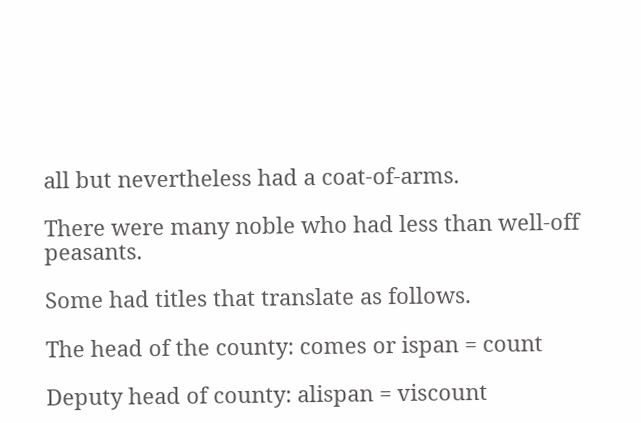all but nevertheless had a coat-of-arms.

There were many noble who had less than well-off peasants.

Some had titles that translate as follows.

The head of the county: comes or ispan = count

Deputy head of county: alispan = viscount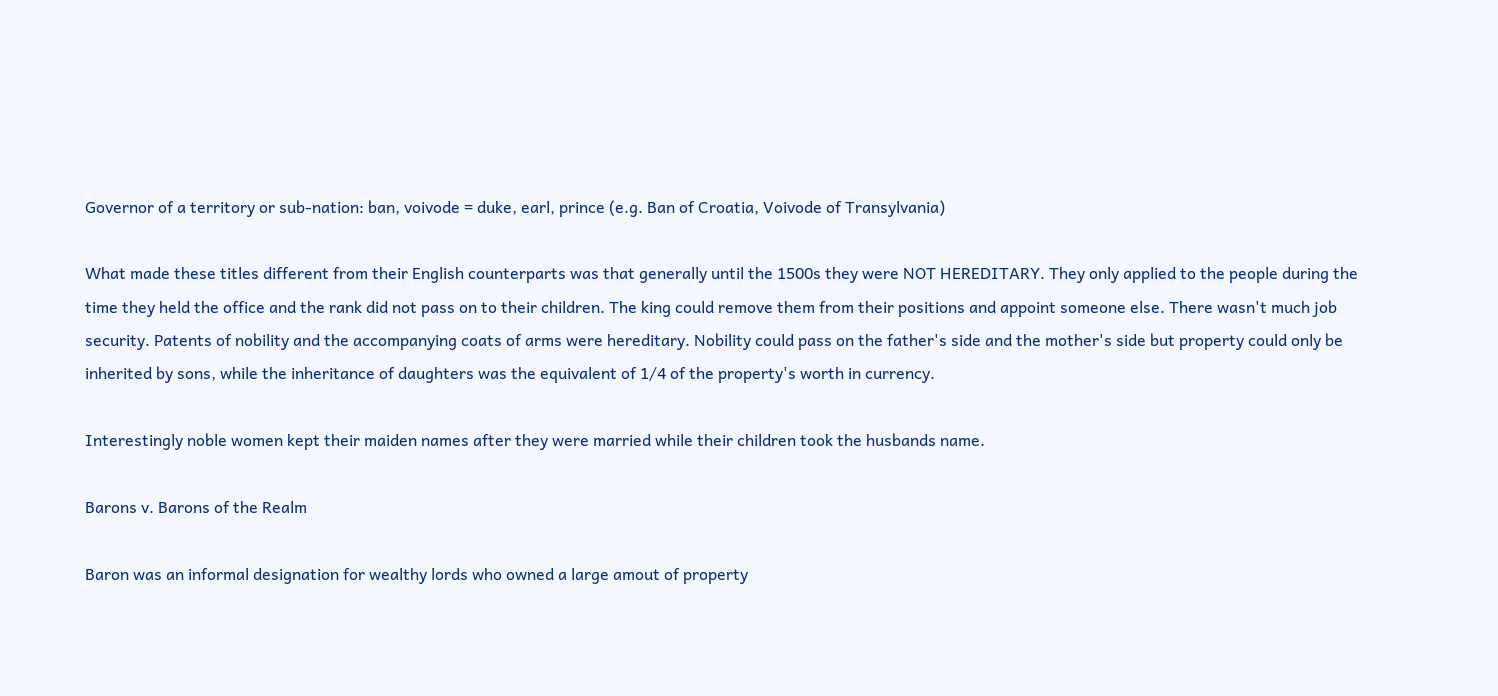Governor of a territory or sub-nation: ban, voivode = duke, earl, prince (e.g. Ban of Croatia, Voivode of Transylvania)

What made these titles different from their English counterparts was that generally until the 1500s they were NOT HEREDITARY. They only applied to the people during the time they held the office and the rank did not pass on to their children. The king could remove them from their positions and appoint someone else. There wasn't much job security. Patents of nobility and the accompanying coats of arms were hereditary. Nobility could pass on the father's side and the mother's side but property could only be inherited by sons, while the inheritance of daughters was the equivalent of 1/4 of the property's worth in currency.

Interestingly noble women kept their maiden names after they were married while their children took the husbands name.

Barons v. Barons of the Realm

Baron was an informal designation for wealthy lords who owned a large amout of property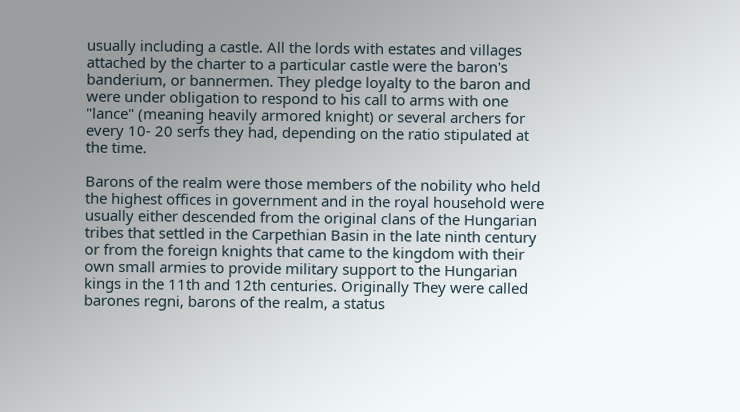usually including a castle. All the lords with estates and villages attached by the charter to a particular castle were the baron's banderium, or bannermen. They pledge loyalty to the baron and were under obligation to respond to his call to arms with one "lance" (meaning heavily armored knight) or several archers for every 10- 20 serfs they had, depending on the ratio stipulated at the time.

Barons of the realm were those members of the nobility who held the highest offices in government and in the royal household were usually either descended from the original clans of the Hungarian tribes that settled in the Carpethian Basin in the late ninth century or from the foreign knights that came to the kingdom with their own small armies to provide military support to the Hungarian kings in the 11th and 12th centuries. Originally They were called barones regni, barons of the realm, a status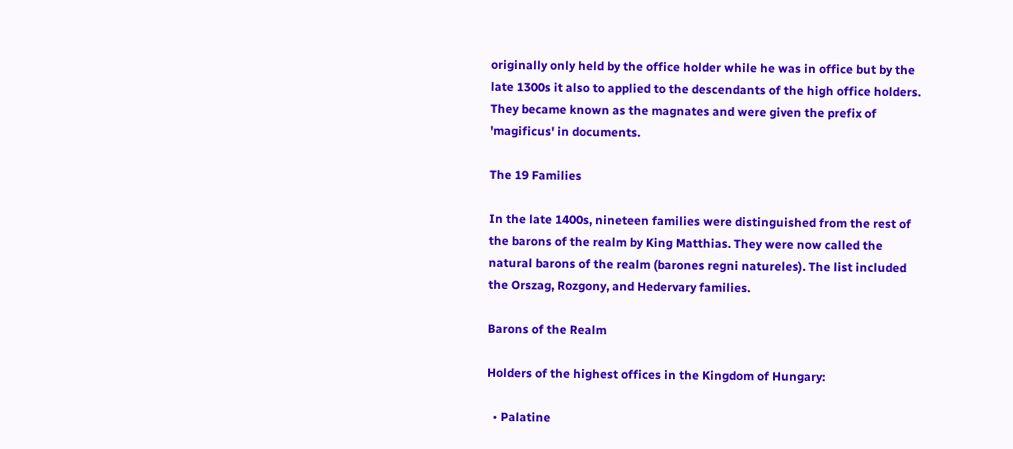originally only held by the office holder while he was in office but by the late 1300s it also to applied to the descendants of the high office holders. They became known as the magnates and were given the prefix of 'magificus' in documents.

The 19 Families

In the late 1400s, nineteen families were distinguished from the rest of the barons of the realm by King Matthias. They were now called the natural barons of the realm (barones regni natureles). The list included the Orszag, Rozgony, and Hedervary families.

Barons of the Realm

Holders of the highest offices in the Kingdom of Hungary:

  • Palatine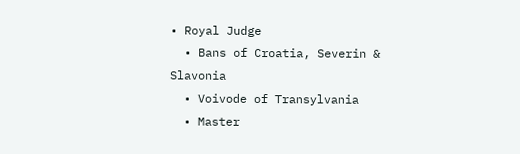• Royal Judge
  • Bans of Croatia, Severin & Slavonia
  • Voivode of Transylvania
  • Master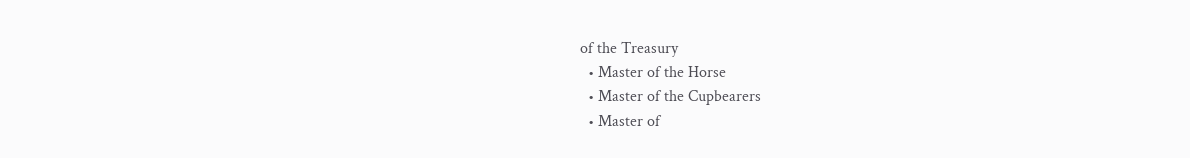of the Treasury
  • Master of the Horse
  • Master of the Cupbearers
  • Master of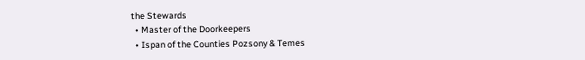the Stewards
  • Master of the Doorkeepers
  • Ispan of the Counties Pozsony & Temes